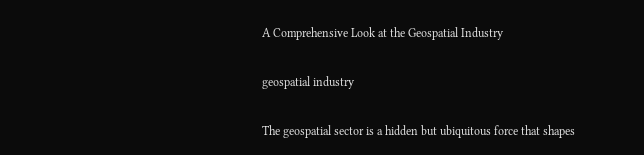A Comprehensive Look at the Geospatial Industry

geospatial industry

The geospatial sector is a hidden but ubiquitous force that shapes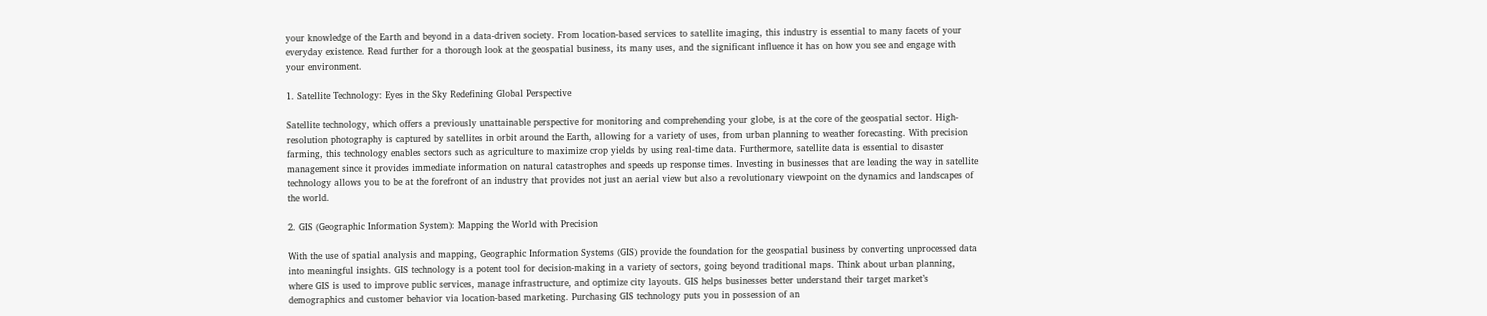your knowledge of the Earth and beyond in a data-driven society. From location-based services to satellite imaging, this industry is essential to many facets of your everyday existence. Read further for a thorough look at the geospatial business, its many uses, and the significant influence it has on how you see and engage with your environment.

1. Satellite Technology: Eyes in the Sky Redefining Global Perspective

Satellite technology, which offers a previously unattainable perspective for monitoring and comprehending your globe, is at the core of the geospatial sector. High-resolution photography is captured by satellites in orbit around the Earth, allowing for a variety of uses, from urban planning to weather forecasting. With precision farming, this technology enables sectors such as agriculture to maximize crop yields by using real-time data. Furthermore, satellite data is essential to disaster management since it provides immediate information on natural catastrophes and speeds up response times. Investing in businesses that are leading the way in satellite technology allows you to be at the forefront of an industry that provides not just an aerial view but also a revolutionary viewpoint on the dynamics and landscapes of the world.

2. GIS (Geographic Information System): Mapping the World with Precision

With the use of spatial analysis and mapping, Geographic Information Systems (GIS) provide the foundation for the geospatial business by converting unprocessed data into meaningful insights. GIS technology is a potent tool for decision-making in a variety of sectors, going beyond traditional maps. Think about urban planning, where GIS is used to improve public services, manage infrastructure, and optimize city layouts. GIS helps businesses better understand their target market’s demographics and customer behavior via location-based marketing. Purchasing GIS technology puts you in possession of an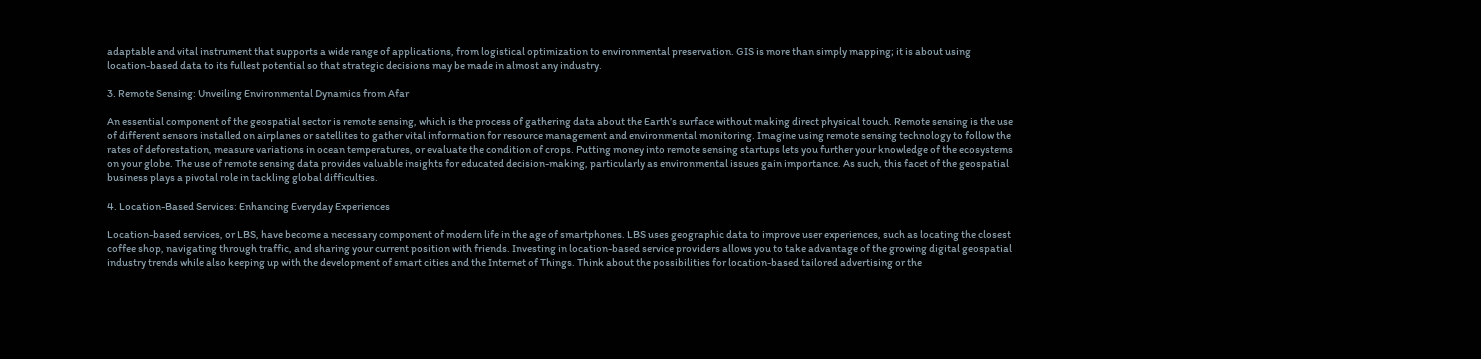adaptable and vital instrument that supports a wide range of applications, from logistical optimization to environmental preservation. GIS is more than simply mapping; it is about using location-based data to its fullest potential so that strategic decisions may be made in almost any industry.

3. Remote Sensing: Unveiling Environmental Dynamics from Afar

An essential component of the geospatial sector is remote sensing, which is the process of gathering data about the Earth’s surface without making direct physical touch. Remote sensing is the use of different sensors installed on airplanes or satellites to gather vital information for resource management and environmental monitoring. Imagine using remote sensing technology to follow the rates of deforestation, measure variations in ocean temperatures, or evaluate the condition of crops. Putting money into remote sensing startups lets you further your knowledge of the ecosystems on your globe. The use of remote sensing data provides valuable insights for educated decision-making, particularly as environmental issues gain importance. As such, this facet of the geospatial business plays a pivotal role in tackling global difficulties.

4. Location-Based Services: Enhancing Everyday Experiences

Location-based services, or LBS, have become a necessary component of modern life in the age of smartphones. LBS uses geographic data to improve user experiences, such as locating the closest coffee shop, navigating through traffic, and sharing your current position with friends. Investing in location-based service providers allows you to take advantage of the growing digital geospatial industry trends while also keeping up with the development of smart cities and the Internet of Things. Think about the possibilities for location-based tailored advertising or the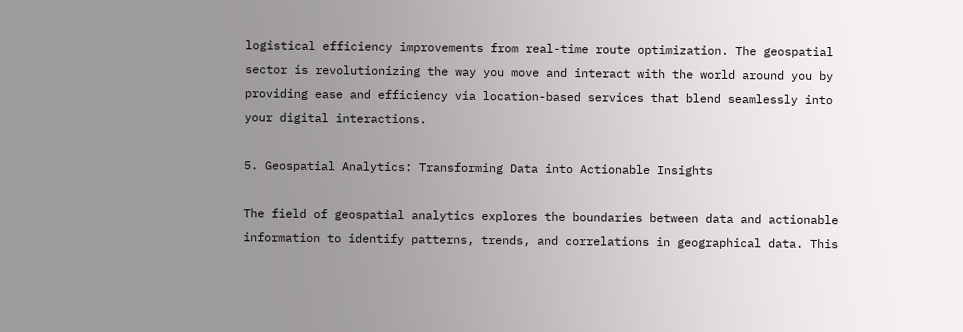logistical efficiency improvements from real-time route optimization. The geospatial sector is revolutionizing the way you move and interact with the world around you by providing ease and efficiency via location-based services that blend seamlessly into your digital interactions.

5. Geospatial Analytics: Transforming Data into Actionable Insights

The field of geospatial analytics explores the boundaries between data and actionable information to identify patterns, trends, and correlations in geographical data. This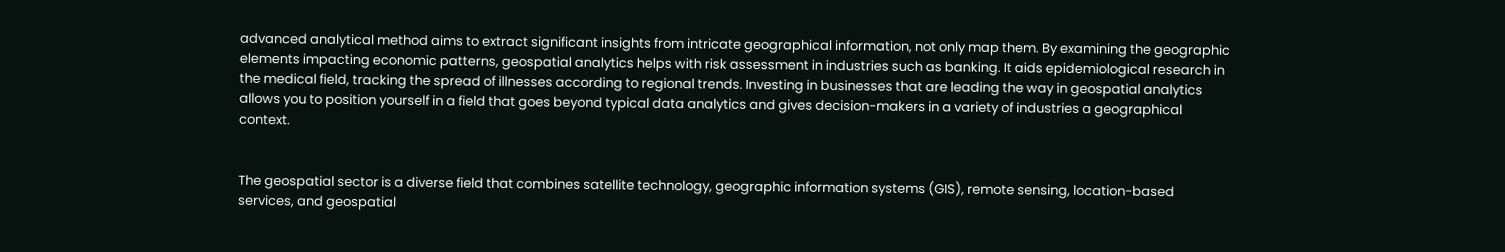advanced analytical method aims to extract significant insights from intricate geographical information, not only map them. By examining the geographic elements impacting economic patterns, geospatial analytics helps with risk assessment in industries such as banking. It aids epidemiological research in the medical field, tracking the spread of illnesses according to regional trends. Investing in businesses that are leading the way in geospatial analytics allows you to position yourself in a field that goes beyond typical data analytics and gives decision-makers in a variety of industries a geographical context.


The geospatial sector is a diverse field that combines satellite technology, geographic information systems (GIS), remote sensing, location-based services, and geospatial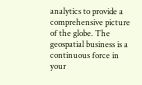analytics to provide a comprehensive picture of the globe. The geospatial business is a continuous force in your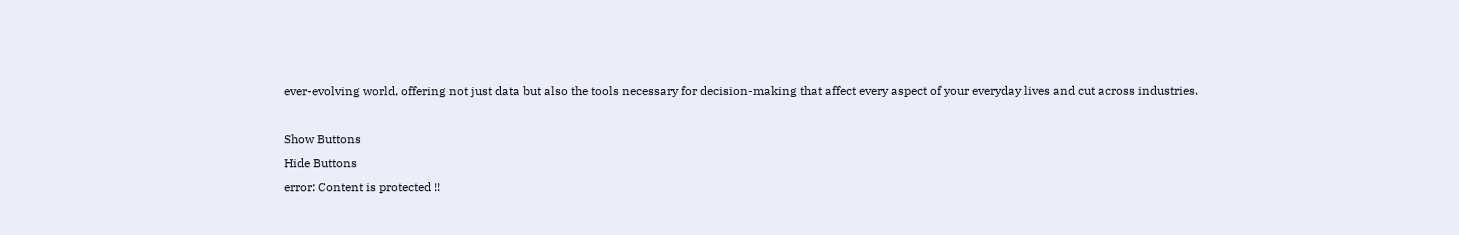ever-evolving world, offering not just data but also the tools necessary for decision-making that affect every aspect of your everyday lives and cut across industries.

Show Buttons
Hide Buttons
error: Content is protected !!